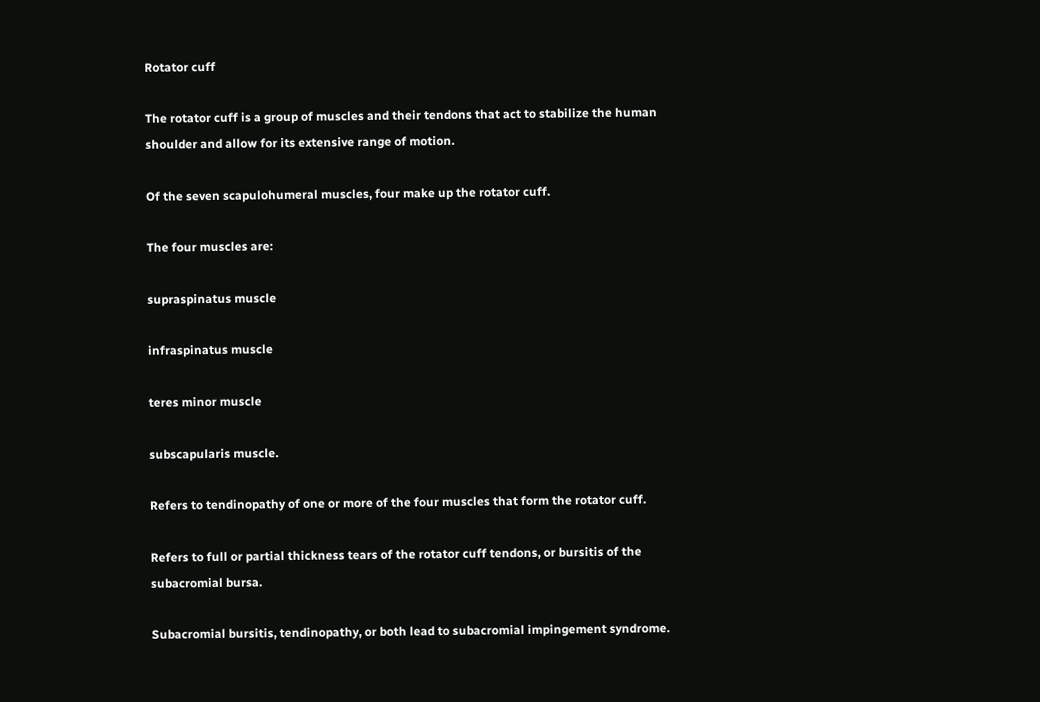Rotator cuff

The rotator cuff is a group of muscles and their tendons that act to stabilize the human shoulder and allow for its extensive range of motion.

Of the seven scapulohumeral muscles, four make up the rotator cuff.

The four muscles are:

supraspinatus muscle

infraspinatus muscle

teres minor muscle

subscapularis muscle.

Refers to tendinopathy of one or more of the four muscles that form the rotator cuff.

Refers to full or partial thickness tears of the rotator cuff tendons, or bursitis of the subacromial bursa.

Subacromial bursitis, tendinopathy, or both lead to subacromial impingement syndrome.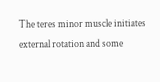The teres minor muscle initiates external rotation and some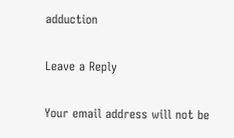adduction

Leave a Reply

Your email address will not be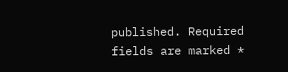published. Required fields are marked *